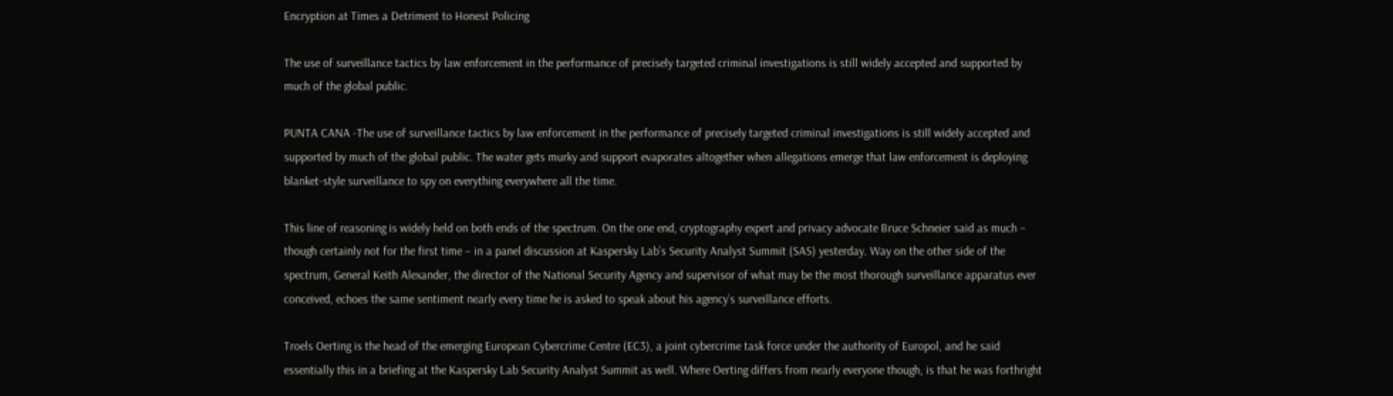Encryption at Times a Detriment to Honest Policing

The use of surveillance tactics by law enforcement in the performance of precisely targeted criminal investigations is still widely accepted and supported by much of the global public.

PUNTA CANA -The use of surveillance tactics by law enforcement in the performance of precisely targeted criminal investigations is still widely accepted and supported by much of the global public. The water gets murky and support evaporates altogether when allegations emerge that law enforcement is deploying blanket-style surveillance to spy on everything everywhere all the time.

This line of reasoning is widely held on both ends of the spectrum. On the one end, cryptography expert and privacy advocate Bruce Schneier said as much – though certainly not for the first time – in a panel discussion at Kaspersky Lab’s Security Analyst Summit (SAS) yesterday. Way on the other side of the spectrum, General Keith Alexander, the director of the National Security Agency and supervisor of what may be the most thorough surveillance apparatus ever conceived, echoes the same sentiment nearly every time he is asked to speak about his agency’s surveillance efforts.

Troels Oerting is the head of the emerging European Cybercrime Centre (EC3), a joint cybercrime task force under the authority of Europol, and he said essentially this in a briefing at the Kaspersky Lab Security Analyst Summit as well. Where Oerting differs from nearly everyone though, is that he was forthright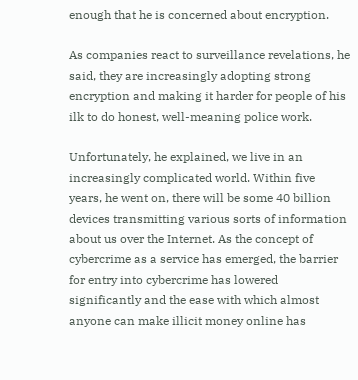enough that he is concerned about encryption.

As companies react to surveillance revelations, he said, they are increasingly adopting strong encryption and making it harder for people of his ilk to do honest, well-meaning police work.

Unfortunately, he explained, we live in an increasingly complicated world. Within five years, he went on, there will be some 40 billion devices transmitting various sorts of information about us over the Internet. As the concept of cybercrime as a service has emerged, the barrier for entry into cybercrime has lowered significantly and the ease with which almost anyone can make illicit money online has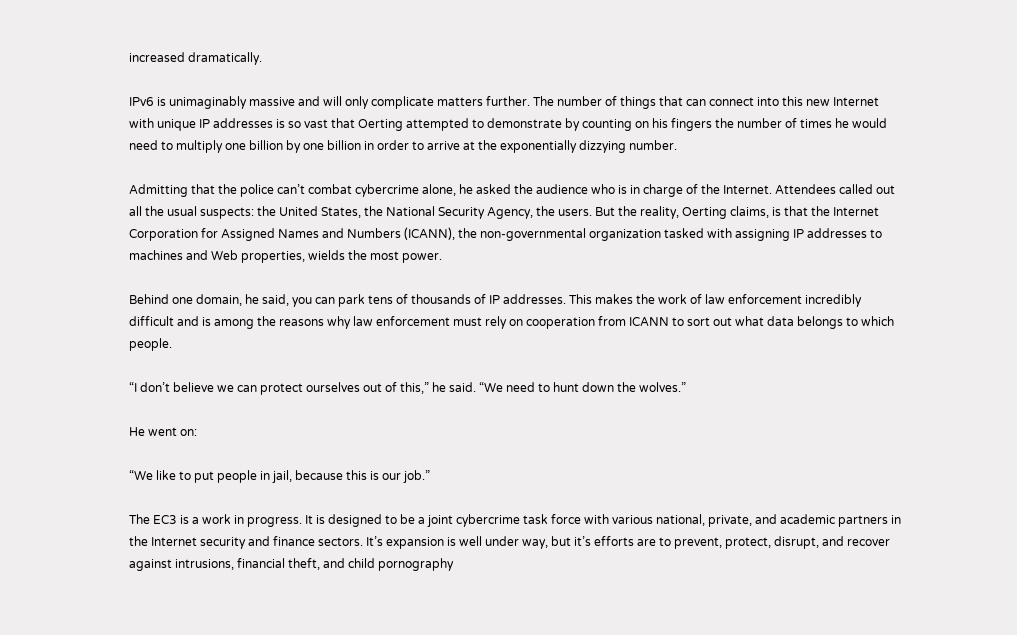increased dramatically.

IPv6 is unimaginably massive and will only complicate matters further. The number of things that can connect into this new Internet with unique IP addresses is so vast that Oerting attempted to demonstrate by counting on his fingers the number of times he would need to multiply one billion by one billion in order to arrive at the exponentially dizzying number.

Admitting that the police can’t combat cybercrime alone, he asked the audience who is in charge of the Internet. Attendees called out all the usual suspects: the United States, the National Security Agency, the users. But the reality, Oerting claims, is that the Internet Corporation for Assigned Names and Numbers (ICANN), the non-governmental organization tasked with assigning IP addresses to machines and Web properties, wields the most power.

Behind one domain, he said, you can park tens of thousands of IP addresses. This makes the work of law enforcement incredibly difficult and is among the reasons why law enforcement must rely on cooperation from ICANN to sort out what data belongs to which people.

“I don’t believe we can protect ourselves out of this,” he said. “We need to hunt down the wolves.”

He went on:

“We like to put people in jail, because this is our job.”

The EC3 is a work in progress. It is designed to be a joint cybercrime task force with various national, private, and academic partners in the Internet security and finance sectors. It’s expansion is well under way, but it’s efforts are to prevent, protect, disrupt, and recover against intrusions, financial theft, and child pornography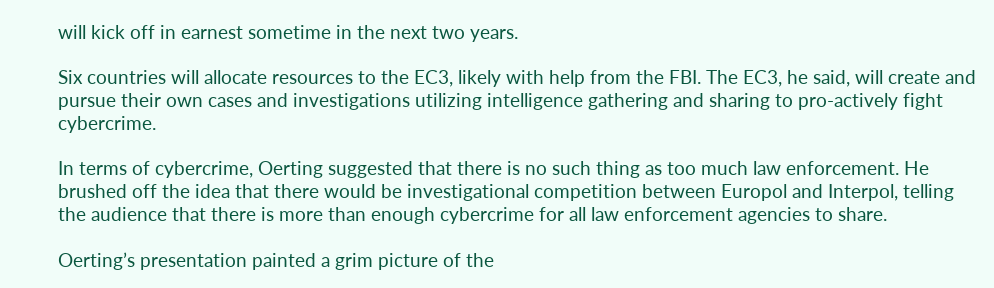will kick off in earnest sometime in the next two years.

Six countries will allocate resources to the EC3, likely with help from the FBI. The EC3, he said, will create and pursue their own cases and investigations utilizing intelligence gathering and sharing to pro-actively fight cybercrime.

In terms of cybercrime, Oerting suggested that there is no such thing as too much law enforcement. He brushed off the idea that there would be investigational competition between Europol and Interpol, telling the audience that there is more than enough cybercrime for all law enforcement agencies to share.

Oerting’s presentation painted a grim picture of the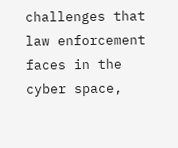challenges that law enforcement faces in the cyber space,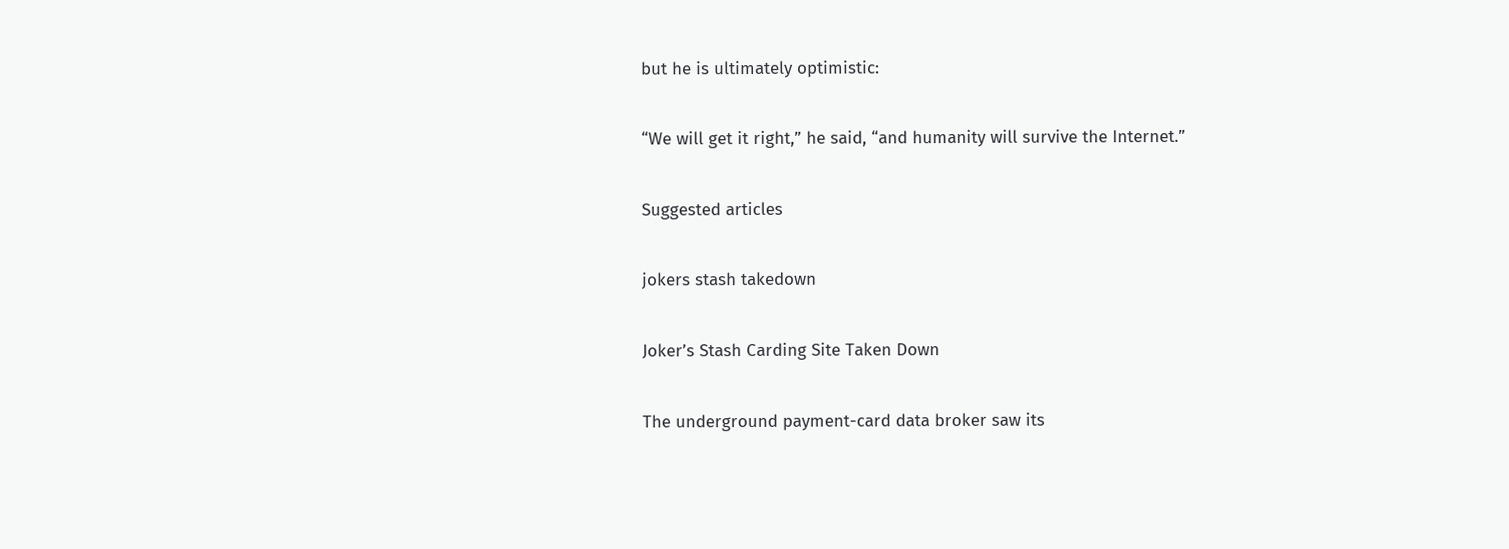but he is ultimately optimistic:

“We will get it right,” he said, “and humanity will survive the Internet.”

Suggested articles

jokers stash takedown

Joker’s Stash Carding Site Taken Down

The underground payment-card data broker saw its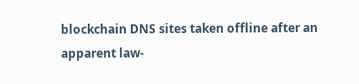blockchain DNS sites taken offline after an apparent law-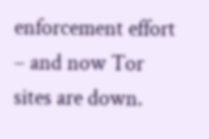enforcement effort – and now Tor sites are down.